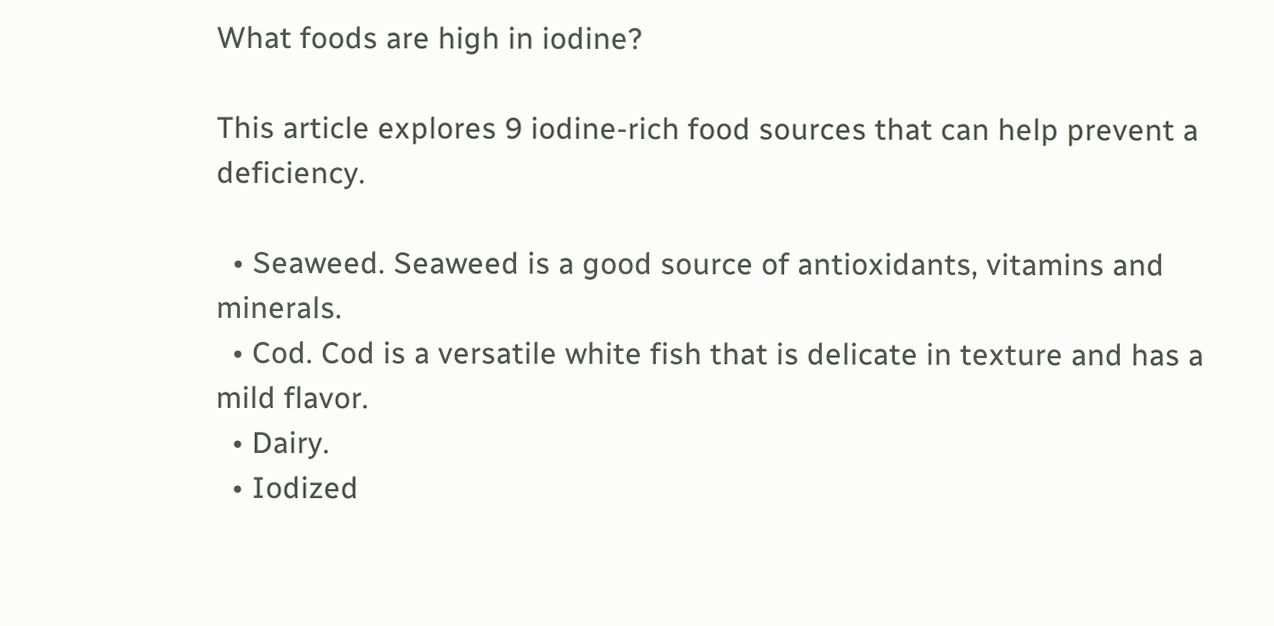What foods are high in iodine?

This article explores 9 iodine-rich food sources that can help prevent a deficiency.

  • Seaweed. Seaweed is a good source of antioxidants, vitamins and minerals.
  • Cod. Cod is a versatile white fish that is delicate in texture and has a mild flavor.
  • Dairy.
  • Iodized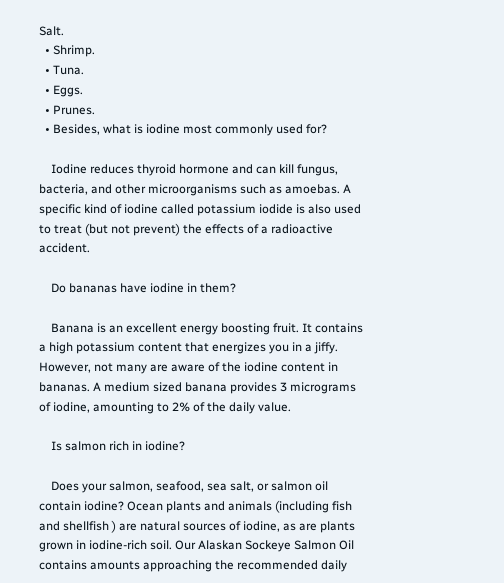Salt.
  • Shrimp.
  • Tuna.
  • Eggs.
  • Prunes.
  • Besides, what is iodine most commonly used for?

    Iodine reduces thyroid hormone and can kill fungus, bacteria, and other microorganisms such as amoebas. A specific kind of iodine called potassium iodide is also used to treat (but not prevent) the effects of a radioactive accident.

    Do bananas have iodine in them?

    Banana is an excellent energy boosting fruit. It contains a high potassium content that energizes you in a jiffy. However, not many are aware of the iodine content in bananas. A medium sized banana provides 3 micrograms of iodine, amounting to 2% of the daily value.

    Is salmon rich in iodine?

    Does your salmon, seafood, sea salt, or salmon oil contain iodine? Ocean plants and animals (including fish and shellfish ) are natural sources of iodine, as are plants grown in iodine-rich soil. Our Alaskan Sockeye Salmon Oil contains amounts approaching the recommended daily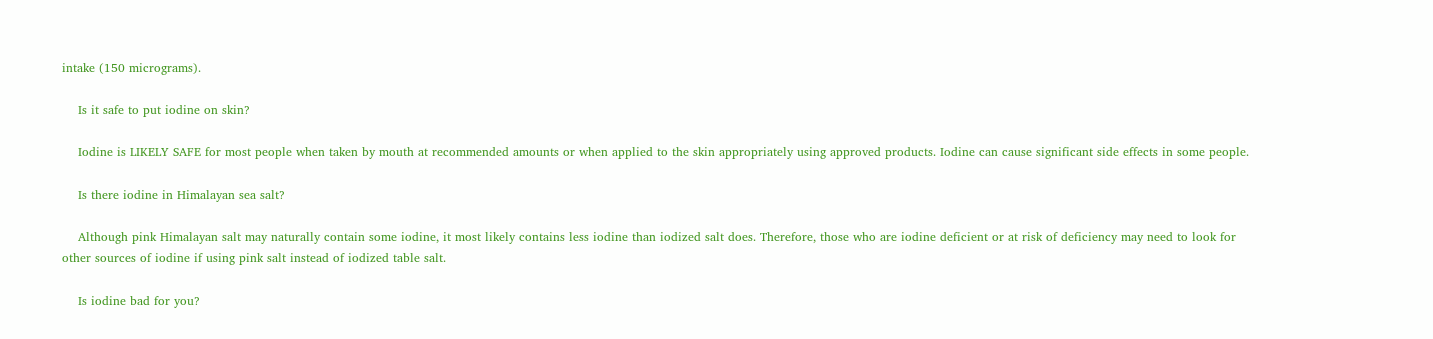intake (150 micrograms).

    Is it safe to put iodine on skin?

    Iodine is LIKELY SAFE for most people when taken by mouth at recommended amounts or when applied to the skin appropriately using approved products. Iodine can cause significant side effects in some people.

    Is there iodine in Himalayan sea salt?

    Although pink Himalayan salt may naturally contain some iodine, it most likely contains less iodine than iodized salt does. Therefore, those who are iodine deficient or at risk of deficiency may need to look for other sources of iodine if using pink salt instead of iodized table salt.

    Is iodine bad for you?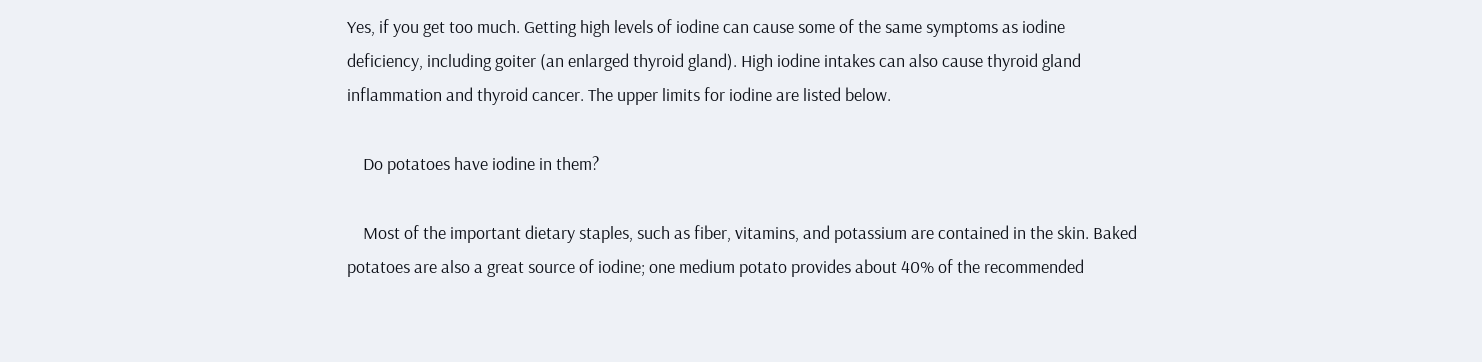Yes, if you get too much. Getting high levels of iodine can cause some of the same symptoms as iodine deficiency, including goiter (an enlarged thyroid gland). High iodine intakes can also cause thyroid gland inflammation and thyroid cancer. The upper limits for iodine are listed below.

    Do potatoes have iodine in them?

    Most of the important dietary staples, such as fiber, vitamins, and potassium are contained in the skin. Baked potatoes are also a great source of iodine; one medium potato provides about 40% of the recommended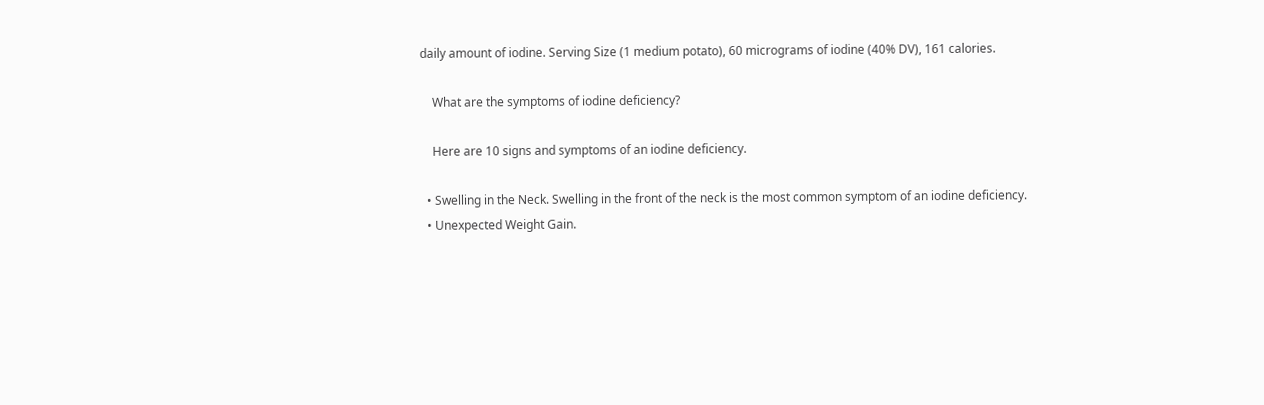daily amount of iodine. Serving Size (1 medium potato), 60 micrograms of iodine (40% DV), 161 calories.

    What are the symptoms of iodine deficiency?

    Here are 10 signs and symptoms of an iodine deficiency.

  • Swelling in the Neck. Swelling in the front of the neck is the most common symptom of an iodine deficiency.
  • Unexpected Weight Gain.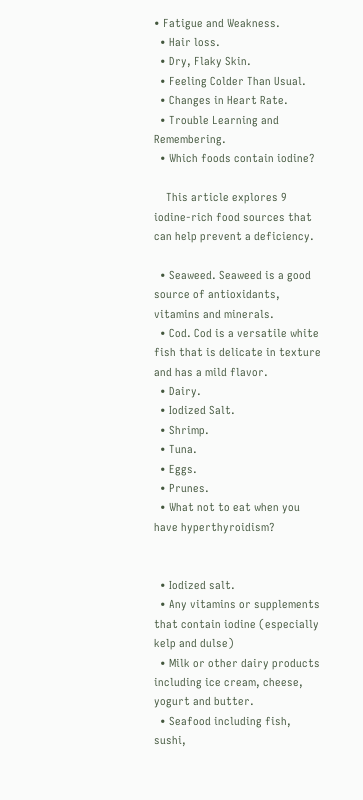• Fatigue and Weakness.
  • Hair loss.
  • Dry, Flaky Skin.
  • Feeling Colder Than Usual.
  • Changes in Heart Rate.
  • Trouble Learning and Remembering.
  • Which foods contain iodine?

    This article explores 9 iodine-rich food sources that can help prevent a deficiency.

  • Seaweed. Seaweed is a good source of antioxidants, vitamins and minerals.
  • Cod. Cod is a versatile white fish that is delicate in texture and has a mild flavor.
  • Dairy.
  • Iodized Salt.
  • Shrimp.
  • Tuna.
  • Eggs.
  • Prunes.
  • What not to eat when you have hyperthyroidism?


  • Iodized salt.
  • Any vitamins or supplements that contain iodine (especially kelp and dulse)
  • Milk or other dairy products including ice cream, cheese, yogurt and butter.
  • Seafood including fish, sushi,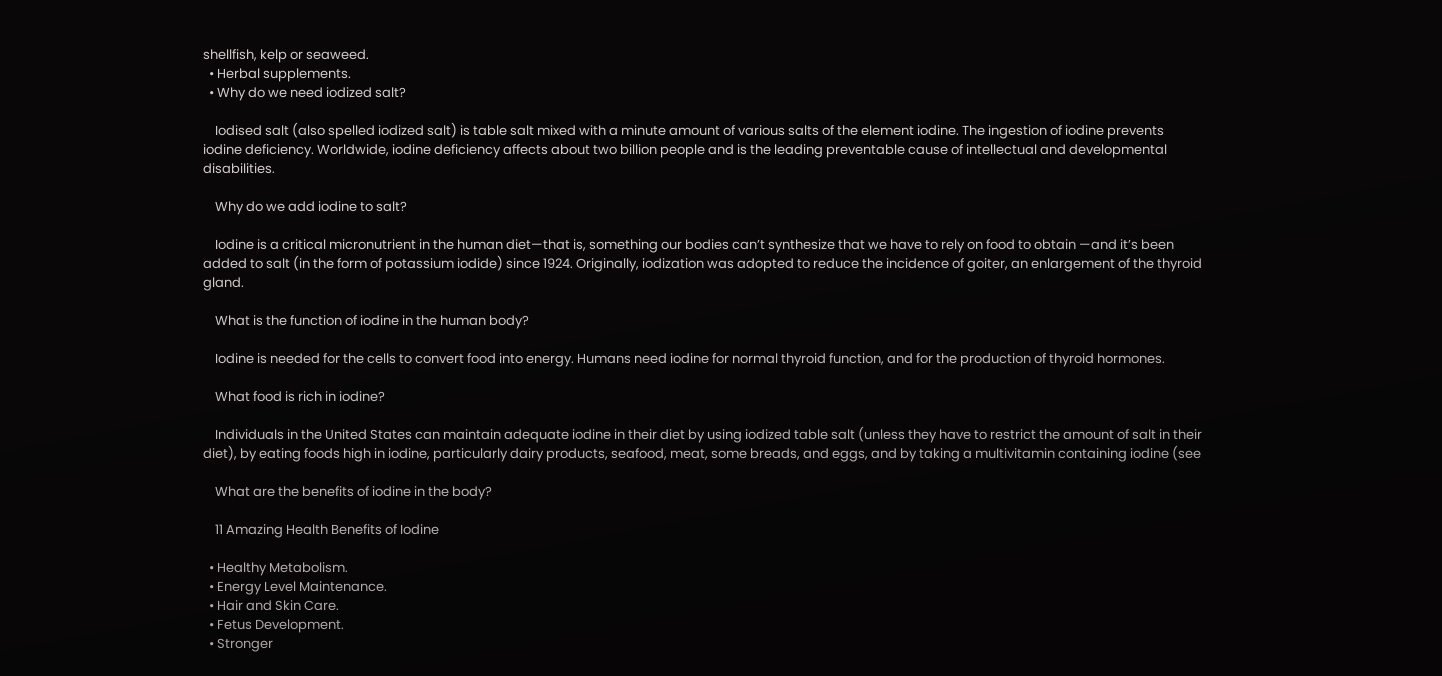shellfish, kelp or seaweed.
  • Herbal supplements.
  • Why do we need iodized salt?

    Iodised salt (also spelled iodized salt) is table salt mixed with a minute amount of various salts of the element iodine. The ingestion of iodine prevents iodine deficiency. Worldwide, iodine deficiency affects about two billion people and is the leading preventable cause of intellectual and developmental disabilities.

    Why do we add iodine to salt?

    Iodine is a critical micronutrient in the human diet—that is, something our bodies can’t synthesize that we have to rely on food to obtain —and it’s been added to salt (in the form of potassium iodide) since 1924. Originally, iodization was adopted to reduce the incidence of goiter, an enlargement of the thyroid gland.

    What is the function of iodine in the human body?

    Iodine is needed for the cells to convert food into energy. Humans need iodine for normal thyroid function, and for the production of thyroid hormones.

    What food is rich in iodine?

    Individuals in the United States can maintain adequate iodine in their diet by using iodized table salt (unless they have to restrict the amount of salt in their diet), by eating foods high in iodine, particularly dairy products, seafood, meat, some breads, and eggs, and by taking a multivitamin containing iodine (see

    What are the benefits of iodine in the body?

    11 Amazing Health Benefits of Iodine

  • Healthy Metabolism.
  • Energy Level Maintenance.
  • Hair and Skin Care.
  • Fetus Development.
  • Stronger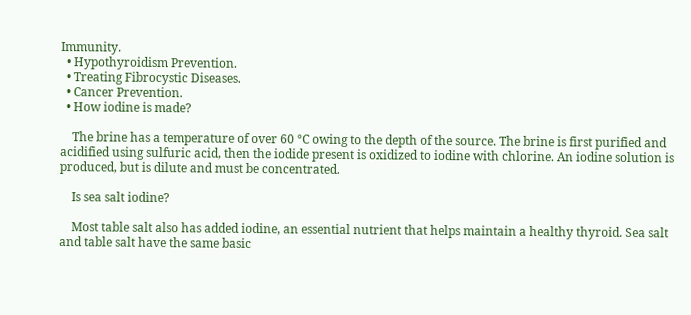Immunity.
  • Hypothyroidism Prevention.
  • Treating Fibrocystic Diseases.
  • Cancer Prevention.
  • How iodine is made?

    The brine has a temperature of over 60 °C owing to the depth of the source. The brine is first purified and acidified using sulfuric acid, then the iodide present is oxidized to iodine with chlorine. An iodine solution is produced, but is dilute and must be concentrated.

    Is sea salt iodine?

    Most table salt also has added iodine, an essential nutrient that helps maintain a healthy thyroid. Sea salt and table salt have the same basic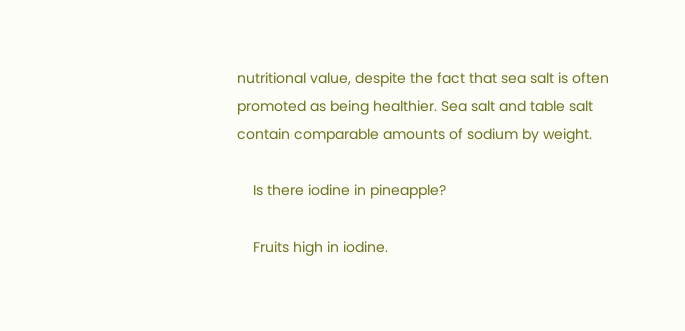nutritional value, despite the fact that sea salt is often promoted as being healthier. Sea salt and table salt contain comparable amounts of sodium by weight.

    Is there iodine in pineapple?

    Fruits high in iodine.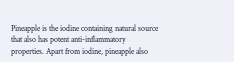Pineapple is the iodine containing natural source that also has potent anti-inflammatory properties. Apart from iodine, pineapple also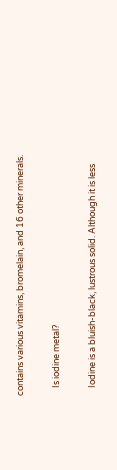contains various vitamins, bromelain, and 16 other minerals.

    Is iodine metal?

    Iodine is a bluish-black, lustrous solid. Although it is less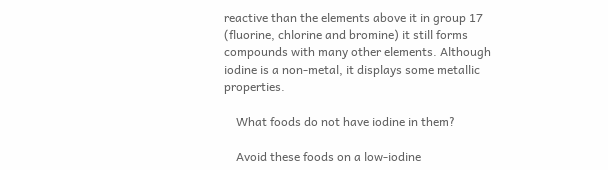reactive than the elements above it in group 17 (fluorine, chlorine and bromine) it still forms compounds with many other elements. Although iodine is a non-metal, it displays some metallic properties.

    What foods do not have iodine in them?

    Avoid these foods on a low-iodine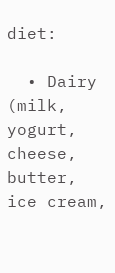diet:

  • Dairy (milk, yogurt, cheese, butter, ice cream,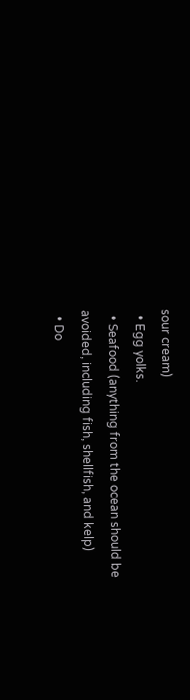sour cream)
  • Egg yolks.
  • Seafood (anything from the ocean should be avoided, including fish, shellfish, and kelp)
  • Do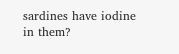sardines have iodine in them?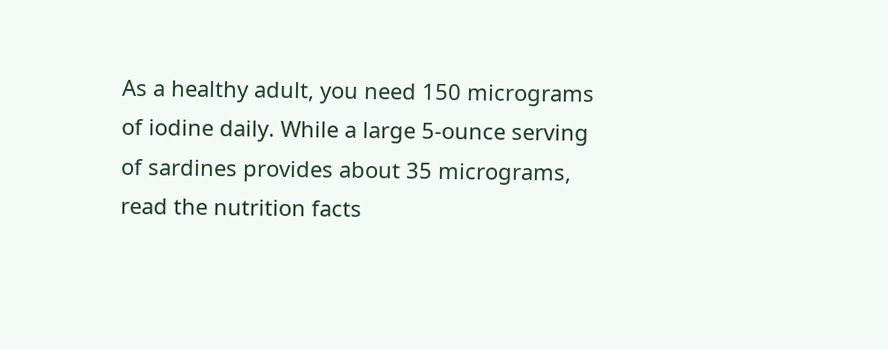As a healthy adult, you need 150 micrograms of iodine daily. While a large 5-ounce serving of sardines provides about 35 micrograms, read the nutrition facts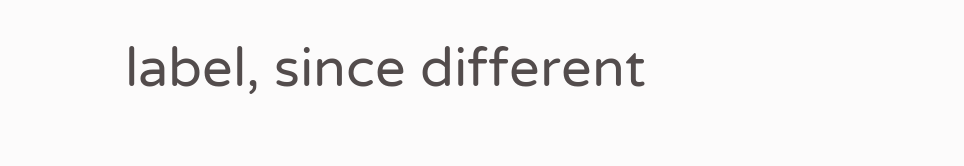label, since different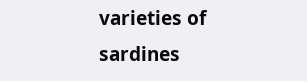varieties of sardines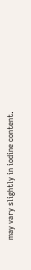may vary slightly in iodine content.